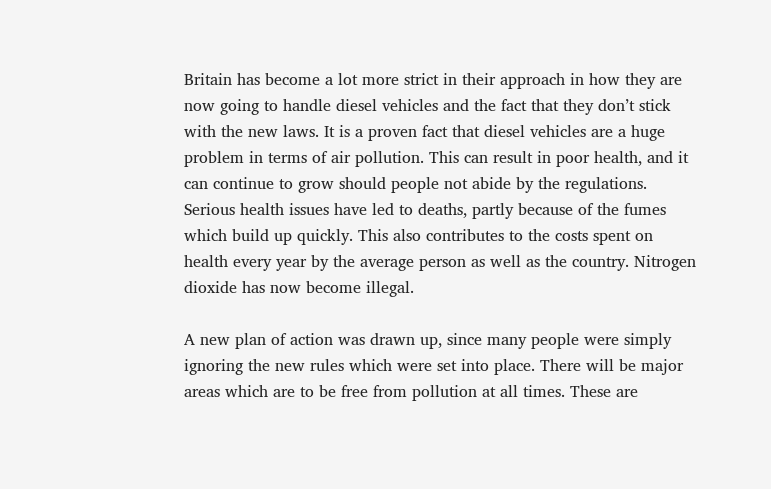Britain has become a lot more strict in their approach in how they are now going to handle diesel vehicles and the fact that they don’t stick with the new laws. It is a proven fact that diesel vehicles are a huge problem in terms of air pollution. This can result in poor health, and it can continue to grow should people not abide by the regulations. Serious health issues have led to deaths, partly because of the fumes which build up quickly. This also contributes to the costs spent on health every year by the average person as well as the country. Nitrogen dioxide has now become illegal.

A new plan of action was drawn up, since many people were simply ignoring the new rules which were set into place. There will be major areas which are to be free from pollution at all times. These are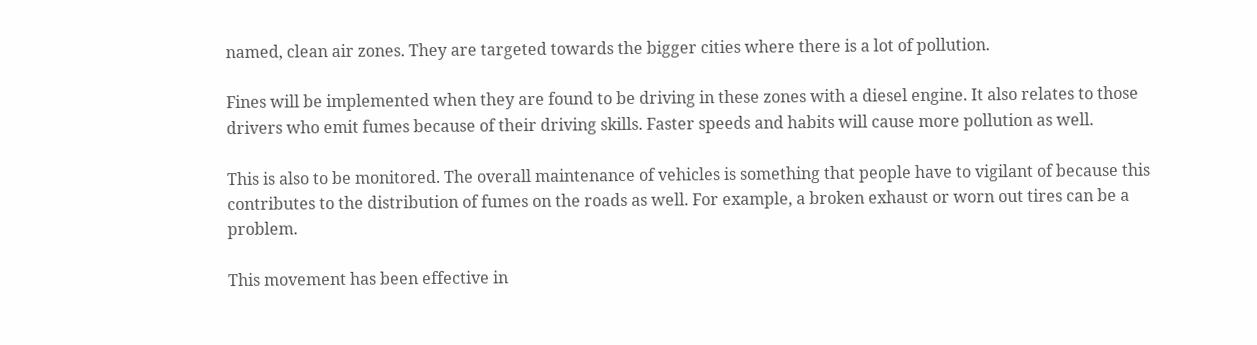named, clean air zones. They are targeted towards the bigger cities where there is a lot of pollution.

Fines will be implemented when they are found to be driving in these zones with a diesel engine. It also relates to those drivers who emit fumes because of their driving skills. Faster speeds and habits will cause more pollution as well.

This is also to be monitored. The overall maintenance of vehicles is something that people have to vigilant of because this contributes to the distribution of fumes on the roads as well. For example, a broken exhaust or worn out tires can be a problem.

This movement has been effective in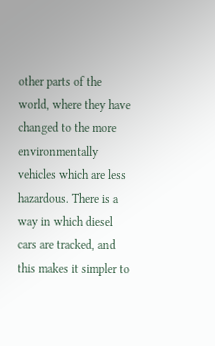other parts of the world, where they have changed to the more environmentally vehicles which are less hazardous. There is a way in which diesel cars are tracked, and this makes it simpler to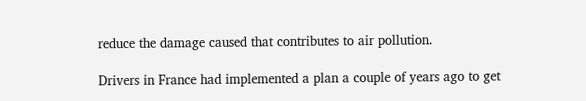reduce the damage caused that contributes to air pollution.

Drivers in France had implemented a plan a couple of years ago to get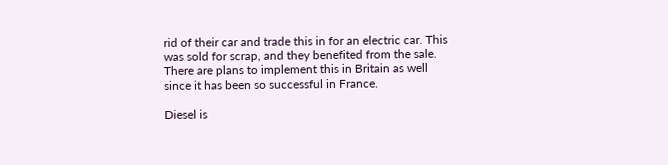rid of their car and trade this in for an electric car. This was sold for scrap, and they benefited from the sale. There are plans to implement this in Britain as well since it has been so successful in France.

Diesel is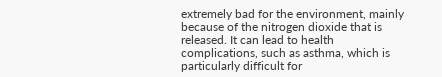extremely bad for the environment, mainly because of the nitrogen dioxide that is released. It can lead to health complications, such as asthma, which is particularly difficult for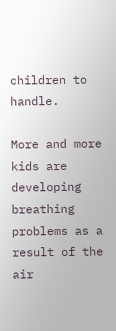children to handle.

More and more kids are developing breathing problems as a result of the air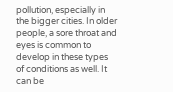pollution, especially in the bigger cities. In older people, a sore throat and eyes is common to develop in these types of conditions as well. It can be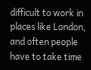difficult to work in places like London, and often people have to take time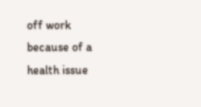off work because of a health issue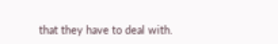that they have to deal with.